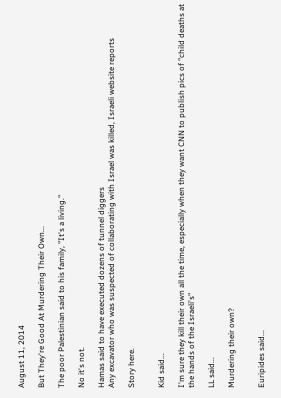August 11, 2014

But They're Good At Murdering Their Own...

The poor Palestinian said to his family, "It's a living."

No it's not.

Hamas said to have executed dozens of tunnel diggers
Any excavator who was suspected of collaborating with Israel was killed, Israeli website reports

Story here.


Kid said...

I'm sure they kill their own all the time, especially when they want CNN to publish pics of "child deaths at the hands of the Israeli's"

LL said...

Murdering their own?


Euripides said...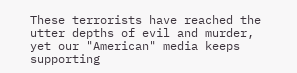These terrorists have reached the utter depths of evil and murder, yet our "American" media keeps supporting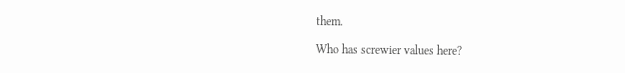them.

Who has screwier values here?